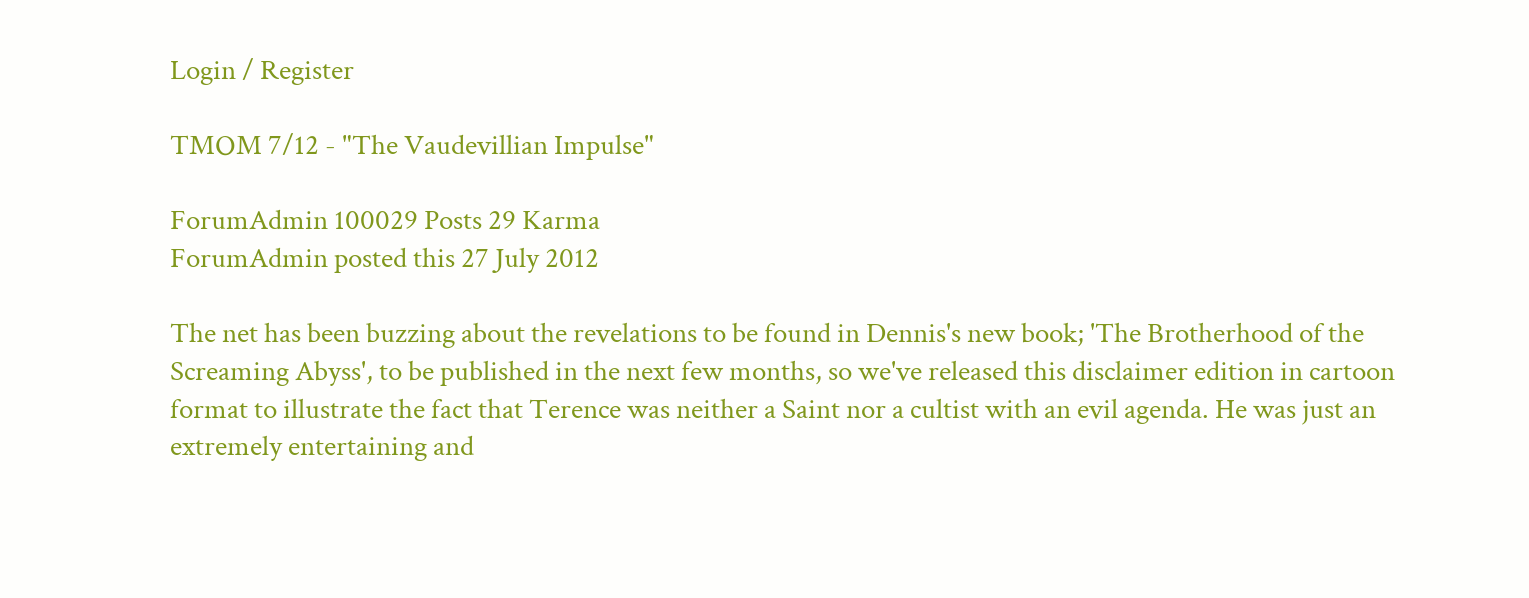Login / Register

TMOM 7/12 - "The Vaudevillian Impulse"

ForumAdmin 100029 Posts 29 Karma
ForumAdmin posted this 27 July 2012

The net has been buzzing about the revelations to be found in Dennis's new book; 'The Brotherhood of the Screaming Abyss', to be published in the next few months, so we've released this disclaimer edition in cartoon format to illustrate the fact that Terence was neither a Saint nor a cultist with an evil agenda. He was just an extremely entertaining and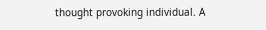thought provoking individual. A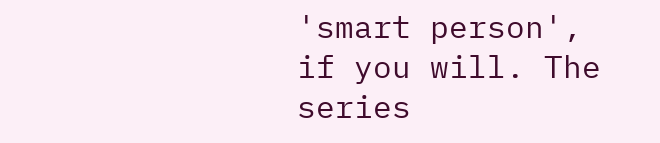'smart person', if you will. The series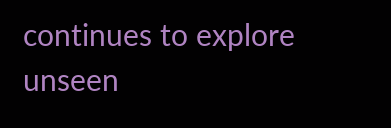continues to explore unseen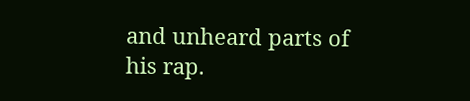and unheard parts of his rap.